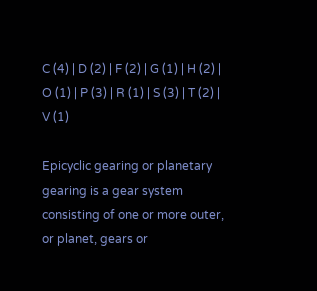C (4) | D (2) | F (2) | G (1) | H (2) | O (1) | P (3) | R (1) | S (3) | T (2) | V (1)

Epicyclic gearing or planetary gearing is a gear system consisting of one or more outer, or planet, gears or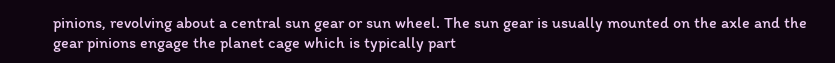pinions, revolving about a central sun gear or sun wheel. The sun gear is usually mounted on the axle and the gear pinions engage the planet cage which is typically part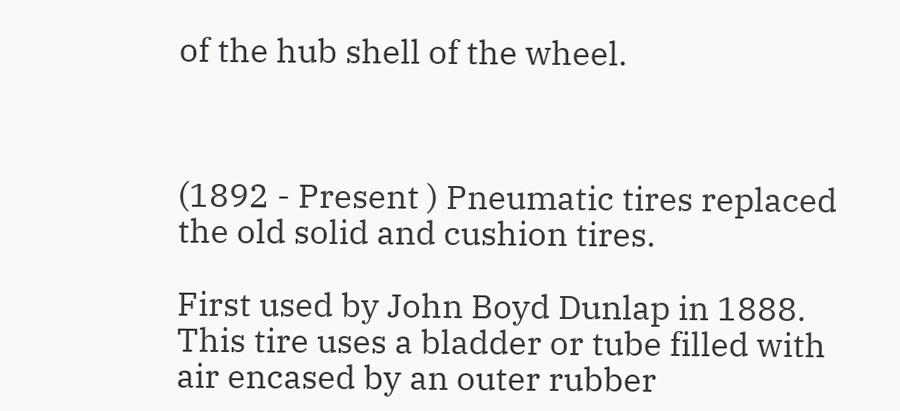of the hub shell of the wheel.



(1892 - Present ) Pneumatic tires replaced the old solid and cushion tires.

First used by John Boyd Dunlap in 1888. This tire uses a bladder or tube filled with air encased by an outer rubber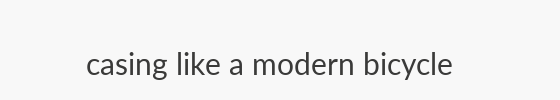casing like a modern bicycle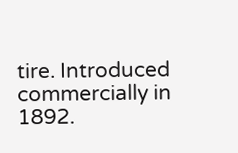tire. Introduced commercially in 1892.